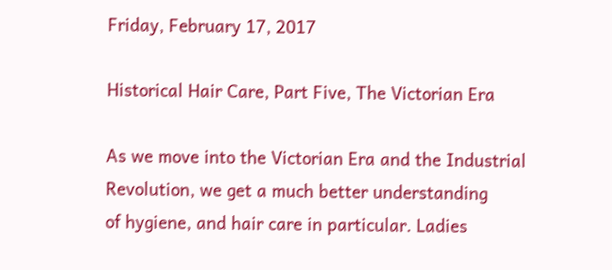Friday, February 17, 2017

Historical Hair Care, Part Five, The Victorian Era

As we move into the Victorian Era and the Industrial Revolution, we get a much better understanding
of hygiene, and hair care in particular. Ladies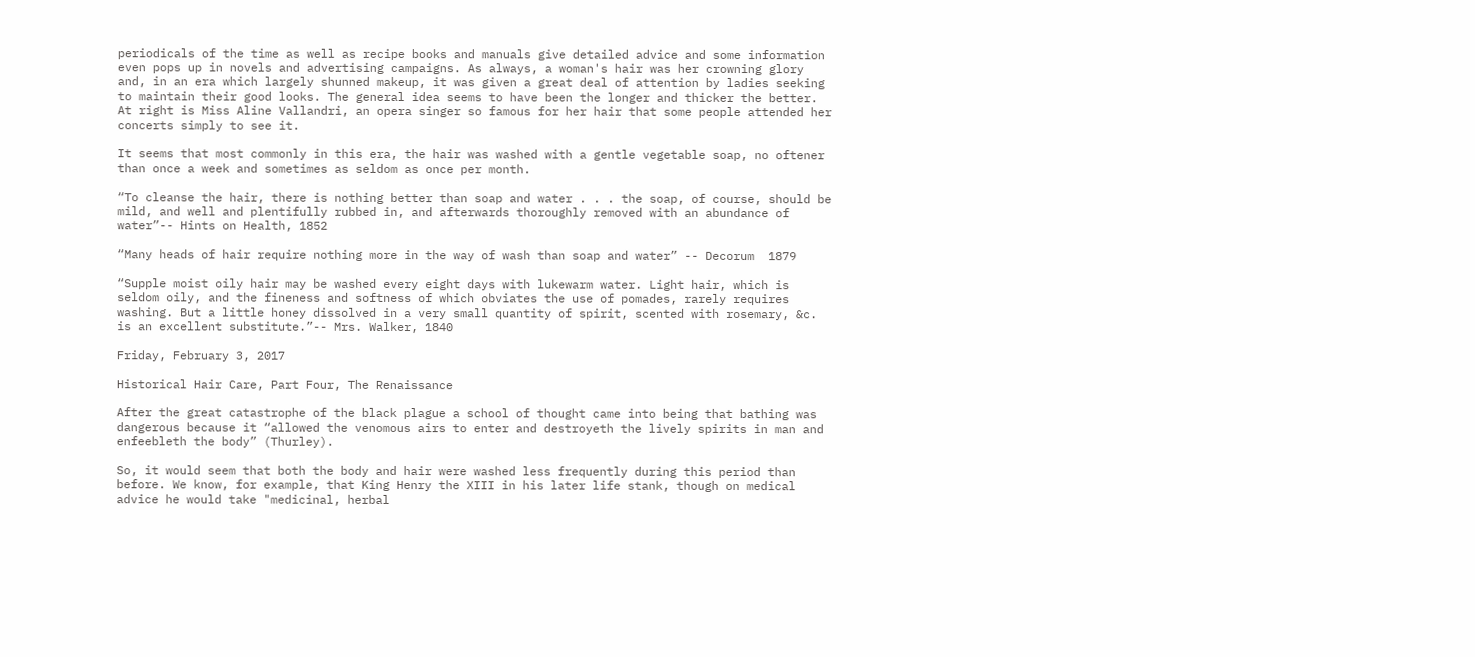periodicals of the time as well as recipe books and manuals give detailed advice and some information even pops up in novels and advertising campaigns. As always, a woman's hair was her crowning glory and, in an era which largely shunned makeup, it was given a great deal of attention by ladies seeking to maintain their good looks. The general idea seems to have been the longer and thicker the better. At right is Miss Aline Vallandri, an opera singer so famous for her hair that some people attended her concerts simply to see it.

It seems that most commonly in this era, the hair was washed with a gentle vegetable soap, no oftener than once a week and sometimes as seldom as once per month.

“To cleanse the hair, there is nothing better than soap and water . . . the soap, of course, should be mild, and well and plentifully rubbed in, and afterwards thoroughly removed with an abundance of water”-- Hints on Health, 1852

“Many heads of hair require nothing more in the way of wash than soap and water” -- Decorum  1879

“Supple moist oily hair may be washed every eight days with lukewarm water. Light hair, which is seldom oily, and the fineness and softness of which obviates the use of pomades, rarely requires washing. But a little honey dissolved in a very small quantity of spirit, scented with rosemary, &c. is an excellent substitute.”-- Mrs. Walker, 1840

Friday, February 3, 2017

Historical Hair Care, Part Four, The Renaissance

After the great catastrophe of the black plague a school of thought came into being that bathing was dangerous because it “allowed the venomous airs to enter and destroyeth the lively spirits in man and enfeebleth the body” (Thurley).

So, it would seem that both the body and hair were washed less frequently during this period than before. We know, for example, that King Henry the XIII in his later life stank, though on medical advice he would take "medicinal, herbal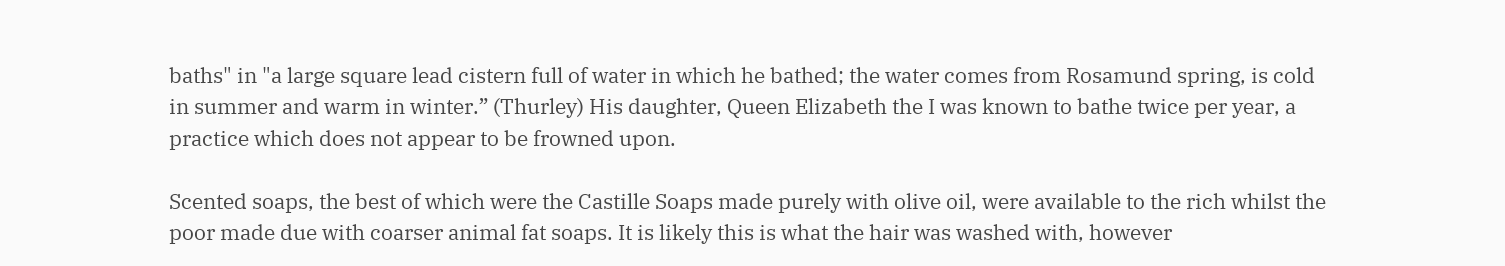baths" in "a large square lead cistern full of water in which he bathed; the water comes from Rosamund spring, is cold in summer and warm in winter.” (Thurley) His daughter, Queen Elizabeth the I was known to bathe twice per year, a practice which does not appear to be frowned upon.

Scented soaps, the best of which were the Castille Soaps made purely with olive oil, were available to the rich whilst the poor made due with coarser animal fat soaps. It is likely this is what the hair was washed with, however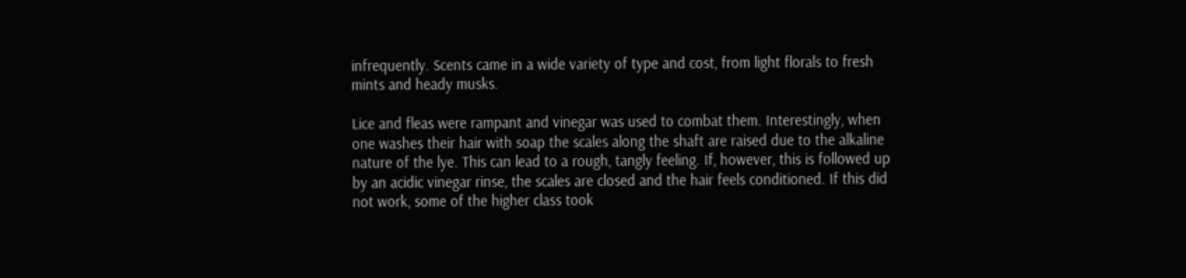infrequently. Scents came in a wide variety of type and cost, from light florals to fresh mints and heady musks.

Lice and fleas were rampant and vinegar was used to combat them. Interestingly, when one washes their hair with soap the scales along the shaft are raised due to the alkaline nature of the lye. This can lead to a rough, tangly feeling. If, however, this is followed up by an acidic vinegar rinse, the scales are closed and the hair feels conditioned. If this did not work, some of the higher class took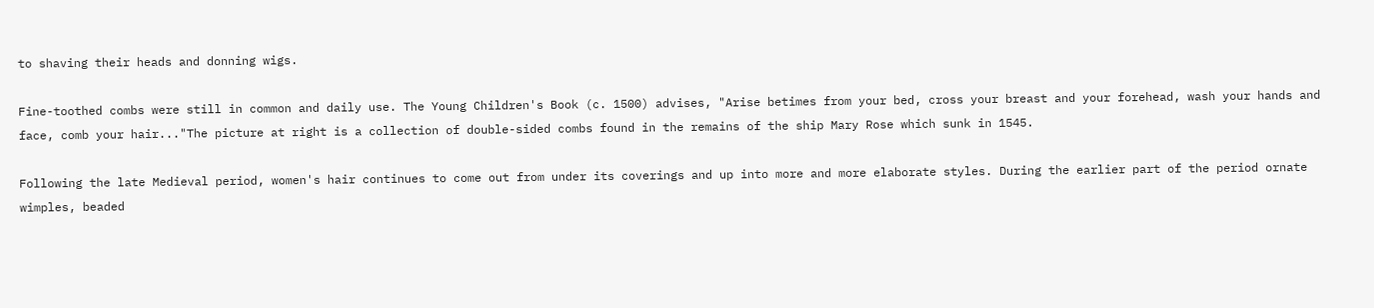to shaving their heads and donning wigs.

Fine-toothed combs were still in common and daily use. The Young Children's Book (c. 1500) advises, "Arise betimes from your bed, cross your breast and your forehead, wash your hands and face, comb your hair..."The picture at right is a collection of double-sided combs found in the remains of the ship Mary Rose which sunk in 1545.

Following the late Medieval period, women's hair continues to come out from under its coverings and up into more and more elaborate styles. During the earlier part of the period ornate wimples, beaded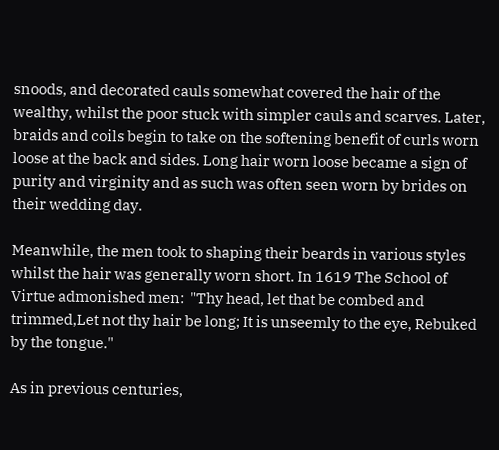snoods, and decorated cauls somewhat covered the hair of the wealthy, whilst the poor stuck with simpler cauls and scarves. Later, braids and coils begin to take on the softening benefit of curls worn loose at the back and sides. Long hair worn loose became a sign of purity and virginity and as such was often seen worn by brides on their wedding day.

Meanwhile, the men took to shaping their beards in various styles whilst the hair was generally worn short. In 1619 The School of Virtue admonished men:  "Thy head, let that be combed and trimmed,Let not thy hair be long; It is unseemly to the eye, Rebuked by the tongue."

As in previous centuries,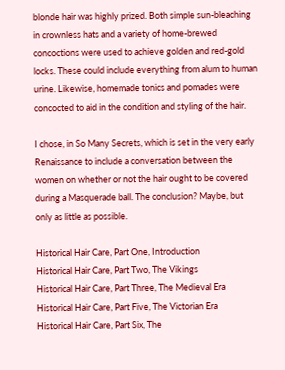blonde hair was highly prized. Both simple sun-bleaching in crownless hats and a variety of home-brewed concoctions were used to achieve golden and red-gold locks. These could include everything from alum to human urine. Likewise, homemade tonics and pomades were concocted to aid in the condition and styling of the hair.

I chose, in So Many Secrets, which is set in the very early Renaissance to include a conversation between the women on whether or not the hair ought to be covered during a Masquerade ball. The conclusion? Maybe, but only as little as possible.

Historical Hair Care, Part One, Introduction
Historical Hair Care, Part Two, The Vikings
Historical Hair Care, Part Three, The Medieval Era
Historical Hair Care, Part Five, The Victorian Era
Historical Hair Care, Part Six, The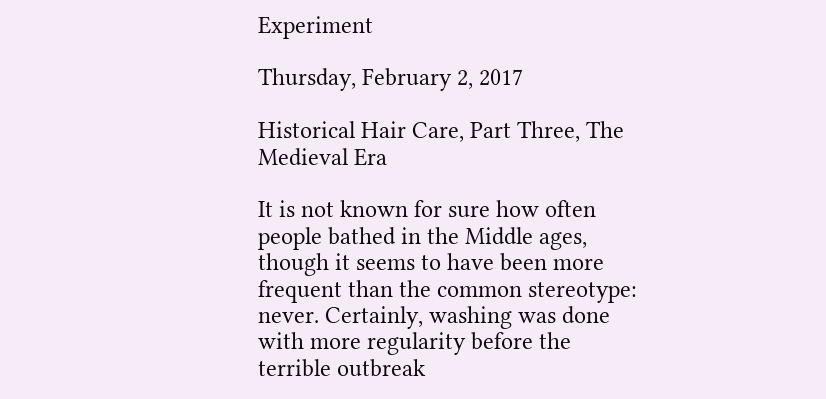Experiment

Thursday, February 2, 2017

Historical Hair Care, Part Three, The Medieval Era

It is not known for sure how often people bathed in the Middle ages, though it seems to have been more frequent than the common stereotype: never. Certainly, washing was done with more regularity before the terrible outbreak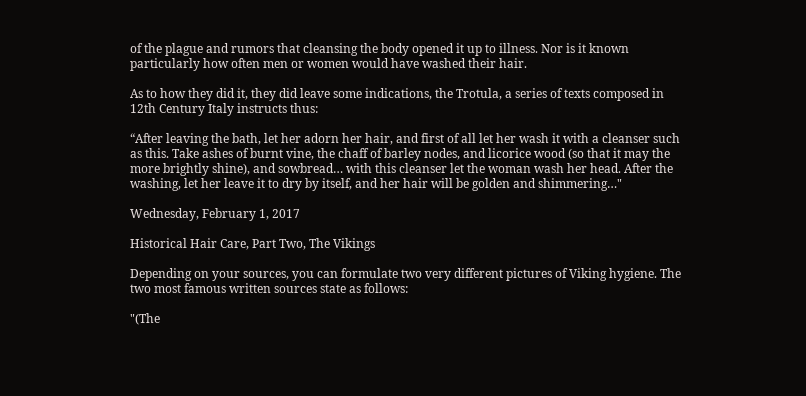of the plague and rumors that cleansing the body opened it up to illness. Nor is it known particularly how often men or women would have washed their hair.

As to how they did it, they did leave some indications, the Trotula, a series of texts composed in 12th Century Italy instructs thus:

“After leaving the bath, let her adorn her hair, and first of all let her wash it with a cleanser such as this. Take ashes of burnt vine, the chaff of barley nodes, and licorice wood (so that it may the more brightly shine), and sowbread… with this cleanser let the woman wash her head. After the washing, let her leave it to dry by itself, and her hair will be golden and shimmering…"

Wednesday, February 1, 2017

Historical Hair Care, Part Two, The Vikings

Depending on your sources, you can formulate two very different pictures of Viking hygiene. The two most famous written sources state as follows:

"(The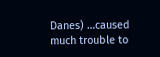Danes) …caused much trouble to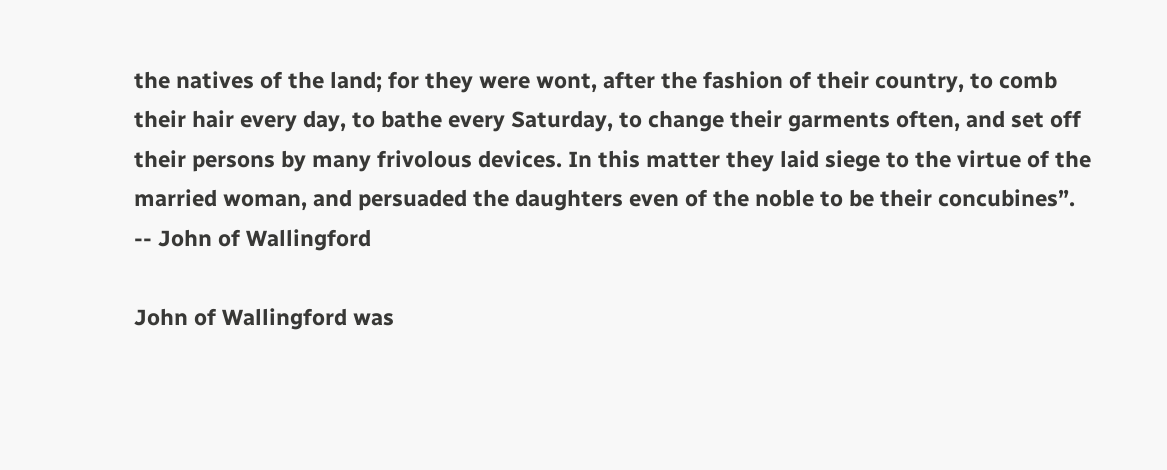the natives of the land; for they were wont, after the fashion of their country, to comb their hair every day, to bathe every Saturday, to change their garments often, and set off their persons by many frivolous devices. In this matter they laid siege to the virtue of the married woman, and persuaded the daughters even of the noble to be their concubines”.
-- John of Wallingford

John of Wallingford was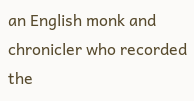an English monk and chronicler who recorded the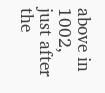above in 1002, just after the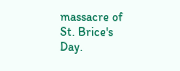massacre of St. Brice's Day.